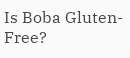Is Boba Gluten-Free?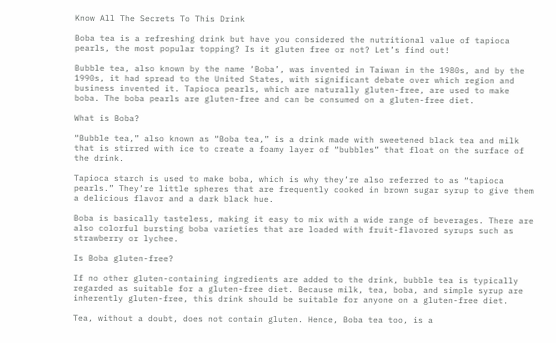Know All The Secrets To This Drink

Boba tea is a refreshing drink but have you considered the nutritional value of tapioca pearls, the most popular topping? Is it gluten free or not? Let’s find out!

Bubble tea, also known by the name ‘Boba’, was invented in Taiwan in the 1980s, and by the 1990s, it had spread to the United States, with significant debate over which region and business invented it. Tapioca pearls, which are naturally gluten-free, are used to make boba. The boba pearls are gluten-free and can be consumed on a gluten-free diet.

What is Boba?

“Bubble tea,” also known as “Boba tea,” is a drink made with sweetened black tea and milk that is stirred with ice to create a foamy layer of “bubbles” that float on the surface of the drink.

Tapioca starch is used to make boba, which is why they’re also referred to as “tapioca pearls.” They’re little spheres that are frequently cooked in brown sugar syrup to give them a delicious flavor and a dark black hue.

Boba is basically tasteless, making it easy to mix with a wide range of beverages. There are also colorful bursting boba varieties that are loaded with fruit-flavored syrups such as strawberry or lychee.

Is Boba gluten-free?

If no other gluten-containing ingredients are added to the drink, bubble tea is typically regarded as suitable for a gluten-free diet. Because milk, tea, boba, and simple syrup are inherently gluten-free, this drink should be suitable for anyone on a gluten-free diet.

Tea, without a doubt, does not contain gluten. Hence, Boba tea too, is a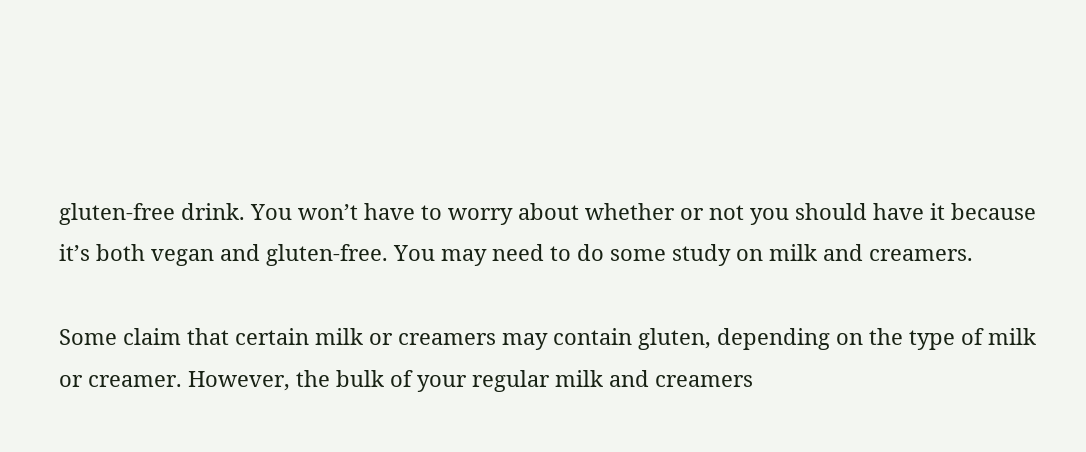gluten-free drink. You won’t have to worry about whether or not you should have it because it’s both vegan and gluten-free. You may need to do some study on milk and creamers.

Some claim that certain milk or creamers may contain gluten, depending on the type of milk or creamer. However, the bulk of your regular milk and creamers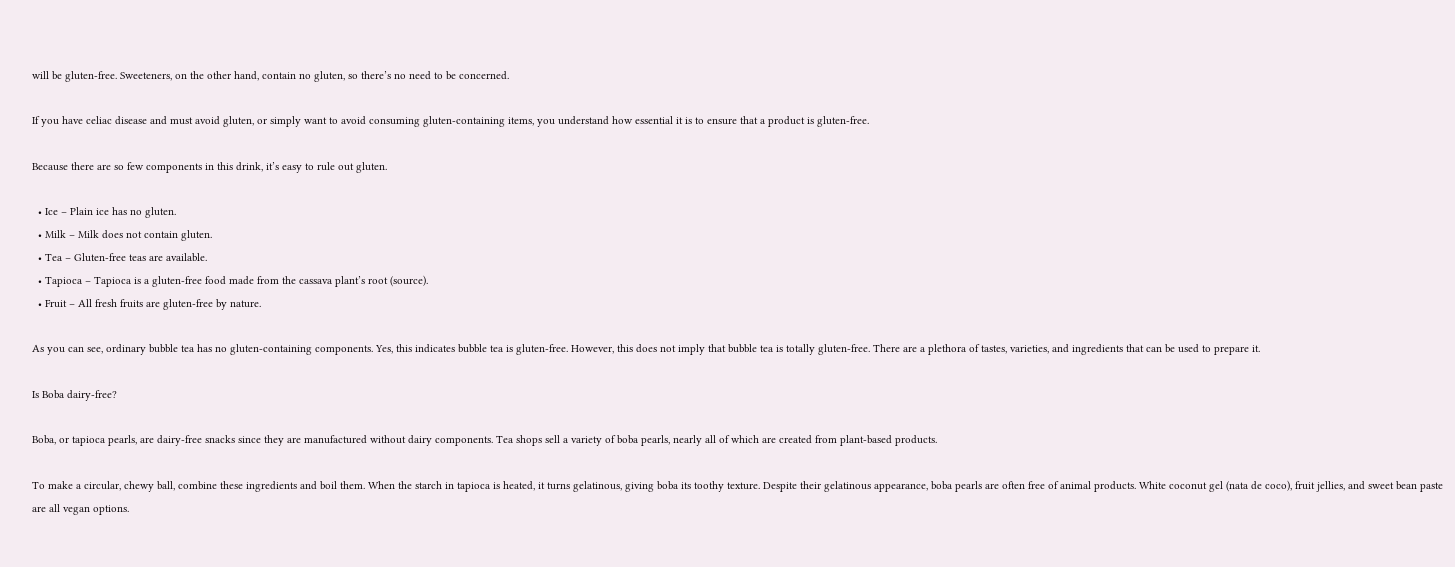will be gluten-free. Sweeteners, on the other hand, contain no gluten, so there’s no need to be concerned.

If you have celiac disease and must avoid gluten, or simply want to avoid consuming gluten-containing items, you understand how essential it is to ensure that a product is gluten-free.

Because there are so few components in this drink, it’s easy to rule out gluten.

  • Ice – Plain ice has no gluten.
  • Milk – Milk does not contain gluten.
  • Tea – Gluten-free teas are available.
  • Tapioca – Tapioca is a gluten-free food made from the cassava plant’s root (source).
  • Fruit – All fresh fruits are gluten-free by nature.

As you can see, ordinary bubble tea has no gluten-containing components. Yes, this indicates bubble tea is gluten-free. However, this does not imply that bubble tea is totally gluten-free. There are a plethora of tastes, varieties, and ingredients that can be used to prepare it.

Is Boba dairy-free?

Boba, or tapioca pearls, are dairy-free snacks since they are manufactured without dairy components. Tea shops sell a variety of boba pearls, nearly all of which are created from plant-based products.

To make a circular, chewy ball, combine these ingredients and boil them. When the starch in tapioca is heated, it turns gelatinous, giving boba its toothy texture. Despite their gelatinous appearance, boba pearls are often free of animal products. White coconut gel (nata de coco), fruit jellies, and sweet bean paste are all vegan options.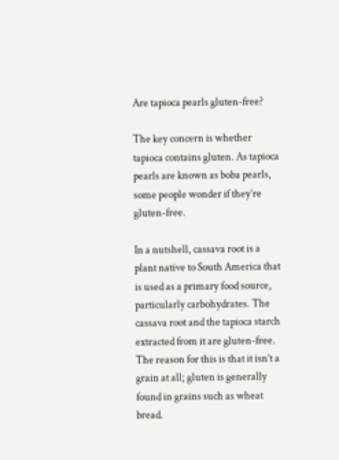Are tapioca pearls gluten-free?

The key concern is whether tapioca contains gluten. As tapioca pearls are known as boba pearls, some people wonder if they’re gluten-free.

In a nutshell, cassava root is a plant native to South America that is used as a primary food source, particularly carbohydrates. The cassava root and the tapioca starch extracted from it are gluten-free. The reason for this is that it isn’t a grain at all; gluten is generally found in grains such as wheat bread.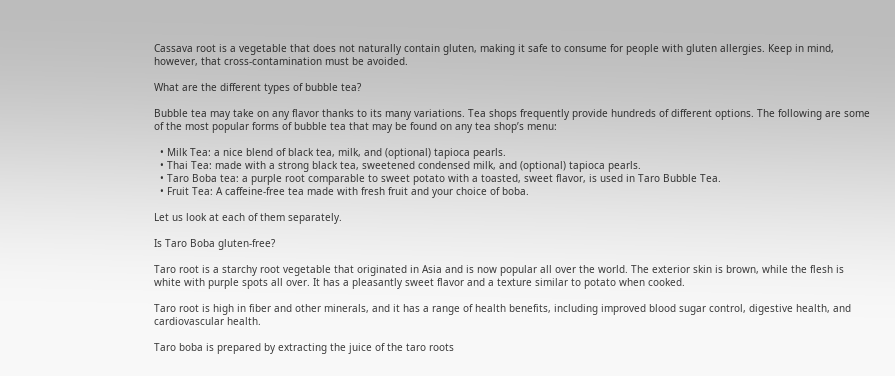Cassava root is a vegetable that does not naturally contain gluten, making it safe to consume for people with gluten allergies. Keep in mind, however, that cross-contamination must be avoided.

What are the different types of bubble tea?

Bubble tea may take on any flavor thanks to its many variations. Tea shops frequently provide hundreds of different options. The following are some of the most popular forms of bubble tea that may be found on any tea shop’s menu:

  • Milk Tea: a nice blend of black tea, milk, and (optional) tapioca pearls.
  • Thai Tea: made with a strong black tea, sweetened condensed milk, and (optional) tapioca pearls.
  • Taro Boba tea: a purple root comparable to sweet potato with a toasted, sweet flavor, is used in Taro Bubble Tea.
  • Fruit Tea: A caffeine-free tea made with fresh fruit and your choice of boba.

Let us look at each of them separately.

Is Taro Boba gluten-free?

Taro root is a starchy root vegetable that originated in Asia and is now popular all over the world. The exterior skin is brown, while the flesh is white with purple spots all over. It has a pleasantly sweet flavor and a texture similar to potato when cooked.

Taro root is high in fiber and other minerals, and it has a range of health benefits, including improved blood sugar control, digestive health, and cardiovascular health.

Taro boba is prepared by extracting the juice of the taro roots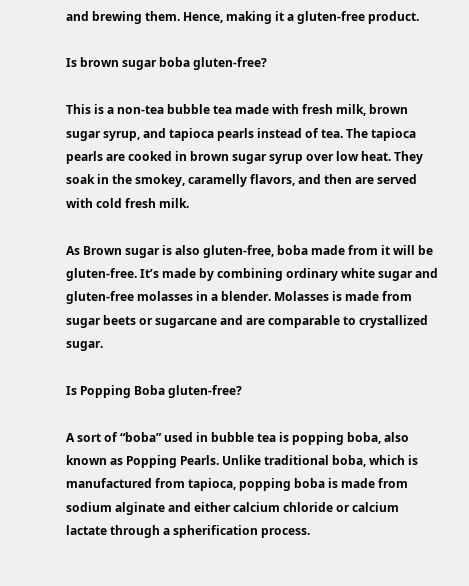and brewing them. Hence, making it a gluten-free product.

Is brown sugar boba gluten-free?

This is a non-tea bubble tea made with fresh milk, brown sugar syrup, and tapioca pearls instead of tea. The tapioca pearls are cooked in brown sugar syrup over low heat. They soak in the smokey, caramelly flavors, and then are served with cold fresh milk.

As Brown sugar is also gluten-free, boba made from it will be gluten-free. It’s made by combining ordinary white sugar and gluten-free molasses in a blender. Molasses is made from sugar beets or sugarcane and are comparable to crystallized sugar.

Is Popping Boba gluten-free?

A sort of “boba” used in bubble tea is popping boba, also known as Popping Pearls. Unlike traditional boba, which is manufactured from tapioca, popping boba is made from sodium alginate and either calcium chloride or calcium lactate through a spherification process.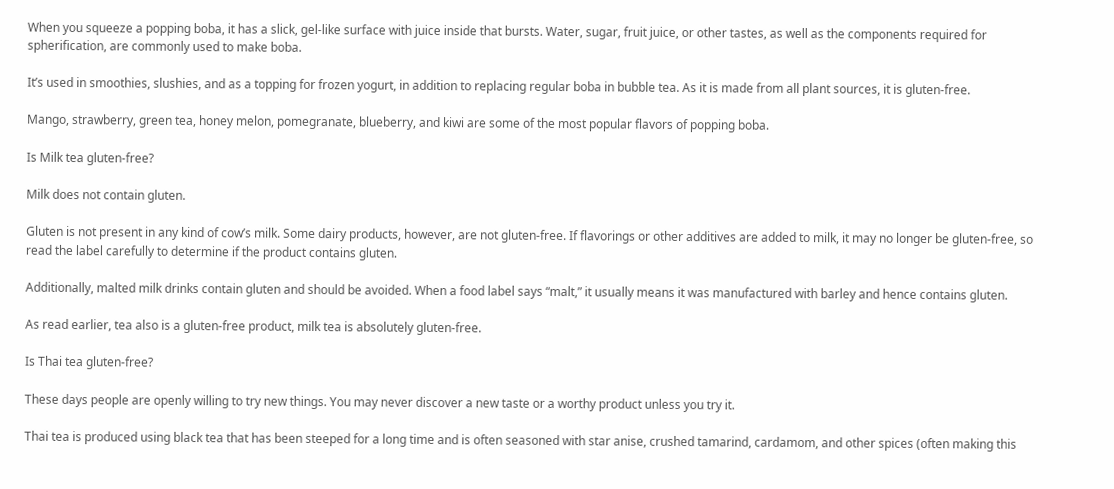When you squeeze a popping boba, it has a slick, gel-like surface with juice inside that bursts. Water, sugar, fruit juice, or other tastes, as well as the components required for spherification, are commonly used to make boba.

It’s used in smoothies, slushies, and as a topping for frozen yogurt, in addition to replacing regular boba in bubble tea. As it is made from all plant sources, it is gluten-free.

Mango, strawberry, green tea, honey melon, pomegranate, blueberry, and kiwi are some of the most popular flavors of popping boba.

Is Milk tea gluten-free?

Milk does not contain gluten.

Gluten is not present in any kind of cow’s milk. Some dairy products, however, are not gluten-free. If flavorings or other additives are added to milk, it may no longer be gluten-free, so read the label carefully to determine if the product contains gluten.

Additionally, malted milk drinks contain gluten and should be avoided. When a food label says “malt,” it usually means it was manufactured with barley and hence contains gluten.

As read earlier, tea also is a gluten-free product, milk tea is absolutely gluten-free.

Is Thai tea gluten-free?

These days people are openly willing to try new things. You may never discover a new taste or a worthy product unless you try it.

Thai tea is produced using black tea that has been steeped for a long time and is often seasoned with star anise, crushed tamarind, cardamom, and other spices (often making this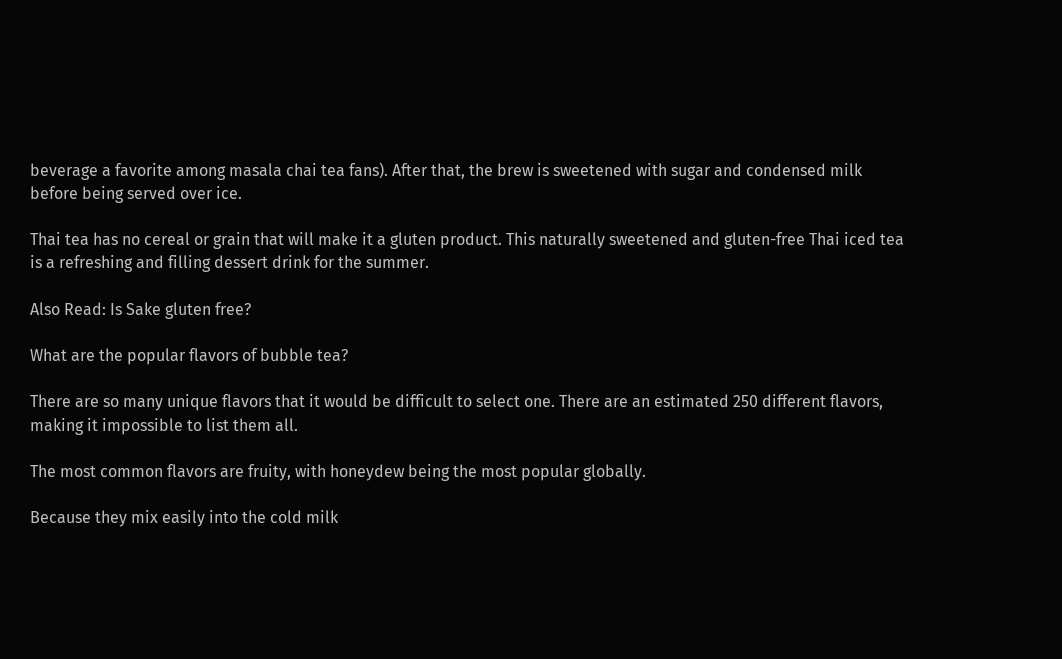beverage a favorite among masala chai tea fans). After that, the brew is sweetened with sugar and condensed milk before being served over ice.

Thai tea has no cereal or grain that will make it a gluten product. This naturally sweetened and gluten-free Thai iced tea is a refreshing and filling dessert drink for the summer.

Also Read: Is Sake gluten free?

What are the popular flavors of bubble tea?

There are so many unique flavors that it would be difficult to select one. There are an estimated 250 different flavors, making it impossible to list them all.

The most common flavors are fruity, with honeydew being the most popular globally.

Because they mix easily into the cold milk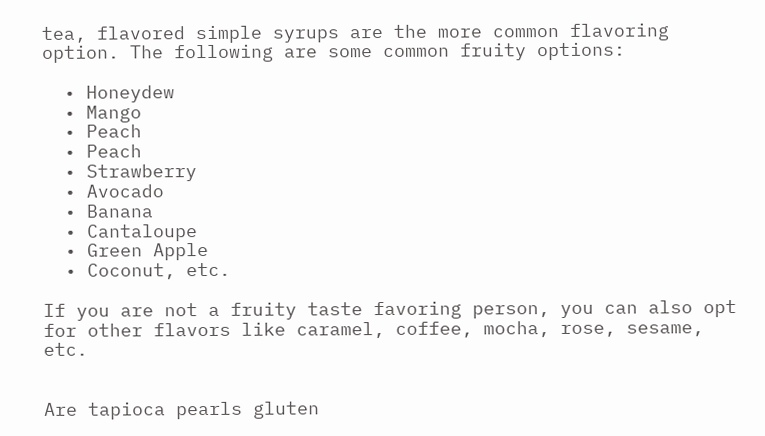tea, flavored simple syrups are the more common flavoring option. The following are some common fruity options:

  • Honeydew
  • Mango
  • Peach
  • Peach
  • Strawberry
  • Avocado
  • Banana
  • Cantaloupe
  • Green Apple
  • Coconut, etc.

If you are not a fruity taste favoring person, you can also opt for other flavors like caramel, coffee, mocha, rose, sesame, etc.


Are tapioca pearls gluten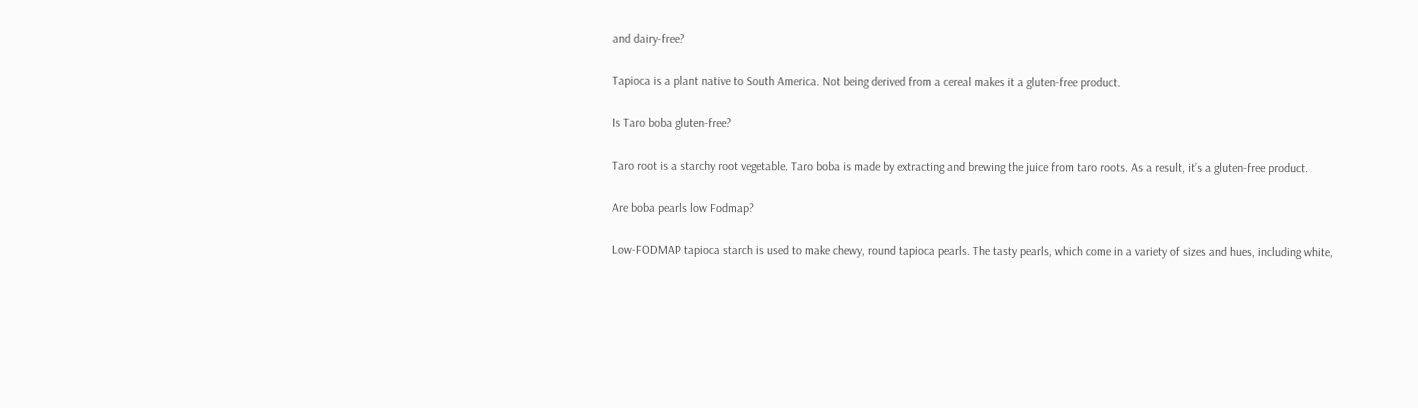and dairy-free?

Tapioca is a plant native to South America. Not being derived from a cereal makes it a gluten-free product.

Is Taro boba gluten-free?

Taro root is a starchy root vegetable. Taro boba is made by extracting and brewing the juice from taro roots. As a result, it’s a gluten-free product.

Are boba pearls low Fodmap?

Low-FODMAP tapioca starch is used to make chewy, round tapioca pearls. The tasty pearls, which come in a variety of sizes and hues, including white,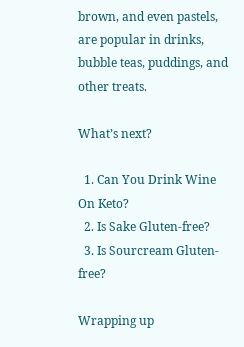brown, and even pastels, are popular in drinks, bubble teas, puddings, and other treats.

What’s next?

  1. Can You Drink Wine On Keto?
  2. Is Sake Gluten-free?
  3. Is Sourcream Gluten-free?

Wrapping up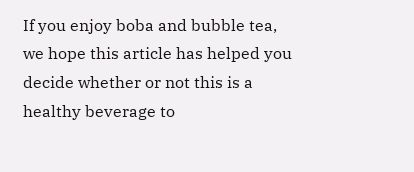If you enjoy boba and bubble tea, we hope this article has helped you decide whether or not this is a healthy beverage to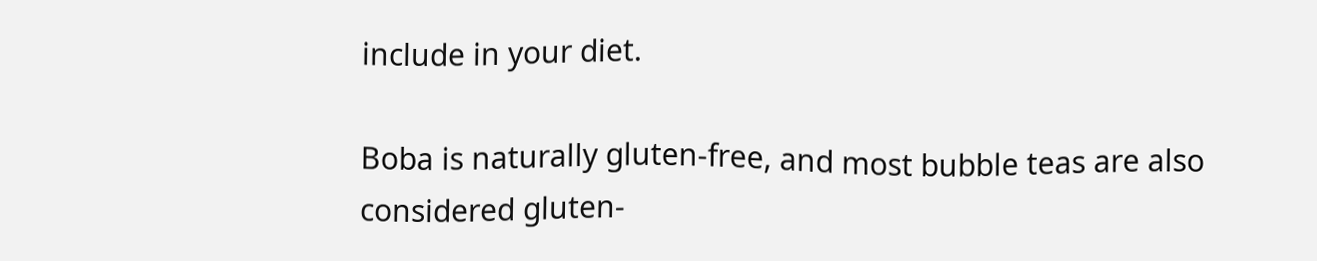include in your diet.

Boba is naturally gluten-free, and most bubble teas are also considered gluten-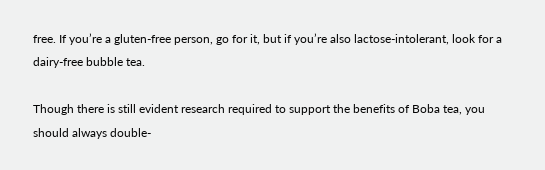free. If you’re a gluten-free person, go for it, but if you’re also lactose-intolerant, look for a dairy-free bubble tea.

Though there is still evident research required to support the benefits of Boba tea, you should always double-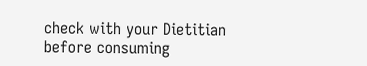check with your Dietitian before consuming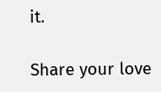it.

Share your love